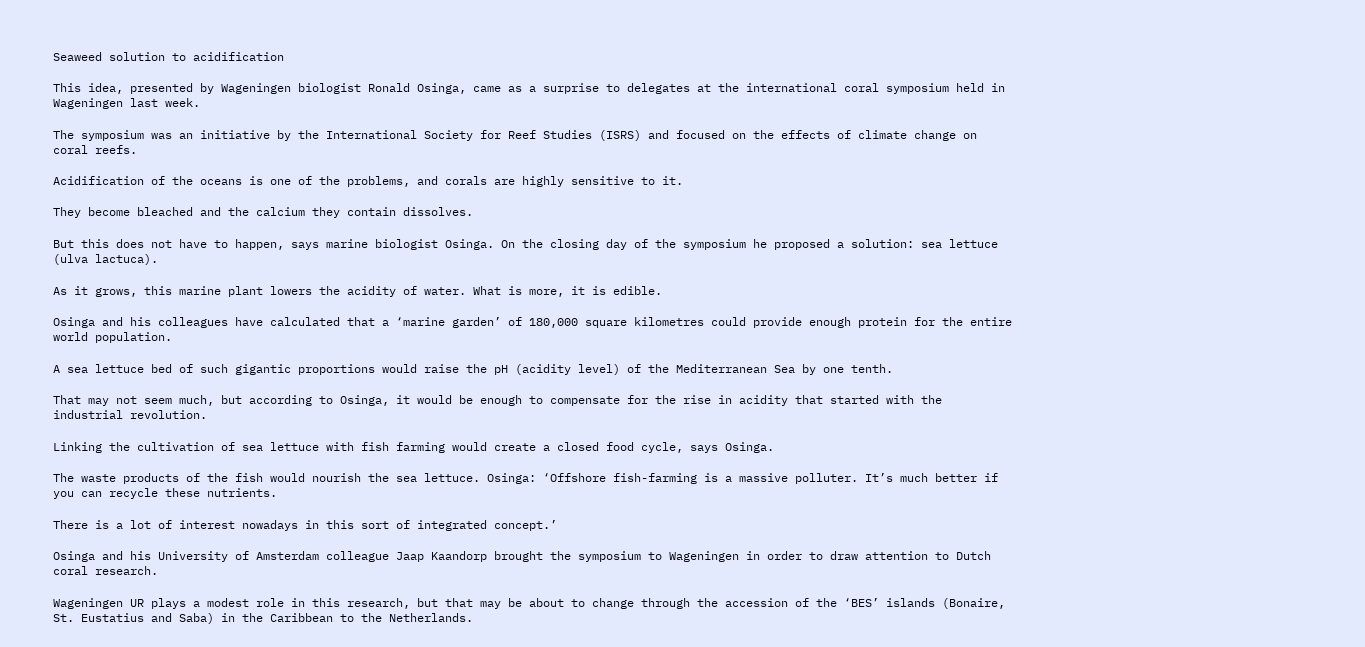Seaweed solution to acidification

This idea, presented by Wageningen biologist Ronald Osinga, came as a surprise to delegates at the international coral symposium held in Wageningen last week.

The symposium was an initiative by the International Society for Reef Studies (ISRS) and focused on the effects of climate change on coral reefs.

Acidification of the oceans is one of the problems, and corals are highly sensitive to it.

They become bleached and the calcium they contain dissolves.

But this does not have to happen, says marine biologist Osinga. On the closing day of the symposium he proposed a solution: sea lettuce (ulva lactuca).

As it grows, this marine plant lowers the acidity of water. What is more, it is edible.

Osinga and his colleagues have calculated that a ‘marine garden’ of 180,000 square kilometres could provide enough protein for the entire world population.

A sea lettuce bed of such gigantic proportions would raise the pH (acidity level) of the Mediterranean Sea by one tenth.

That may not seem much, but according to Osinga, it would be enough to compensate for the rise in acidity that started with the industrial revolution.

Linking the cultivation of sea lettuce with fish farming would create a closed food cycle, says Osinga.

The waste products of the fish would nourish the sea lettuce. Osinga: ‘Offshore fish-farming is a massive polluter. It’s much better if you can recycle these nutrients.

There is a lot of interest nowadays in this sort of integrated concept.’

Osinga and his University of Amsterdam colleague Jaap Kaandorp brought the symposium to Wageningen in order to draw attention to Dutch coral research.

Wageningen UR plays a modest role in this research, but that may be about to change through the accession of the ‘BES’ islands (Bonaire, St. Eustatius and Saba) in the Caribbean to the Netherlands.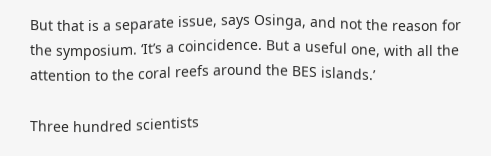But that is a separate issue, says Osinga, and not the reason for the symposium. ‘It’s a coincidence. But a useful one, with all the attention to the coral reefs around the BES islands.’

Three hundred scientists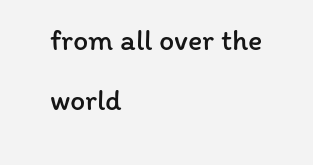from all over the world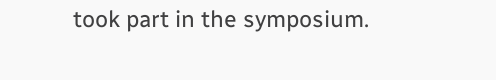took part in the symposium.